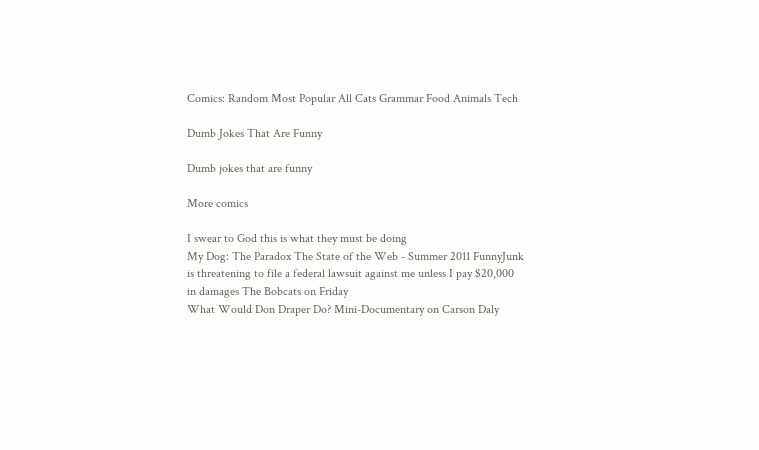Comics: Random Most Popular All Cats Grammar Food Animals Tech

Dumb Jokes That Are Funny

Dumb jokes that are funny

More comics

I swear to God this is what they must be doing
My Dog: The Paradox The State of the Web - Summer 2011 FunnyJunk is threatening to file a federal lawsuit against me unless I pay $20,000 in damages The Bobcats on Friday
What Would Don Draper Do? Mini-Documentary on Carson Daly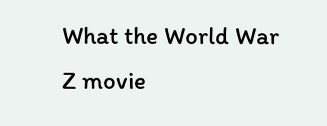What the World War Z movie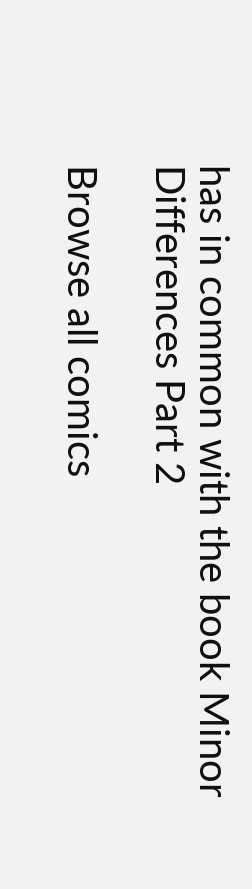has in common with the book Minor Differences Part 2

Browse all comics